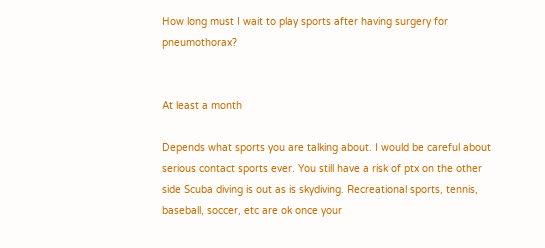How long must I wait to play sports after having surgery for pneumothorax?


At least a month

Depends what sports you are talking about. I would be careful about serious contact sports ever. You still have a risk of ptx on the other side Scuba diving is out as is skydiving. Recreational sports, tennis, baseball, soccer, etc are ok once your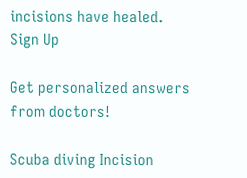incisions have healed.
Sign Up

Get personalized answers from doctors!

Scuba diving Incision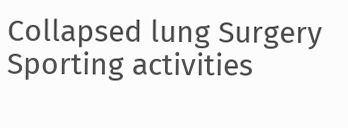Collapsed lung Surgery Sporting activities